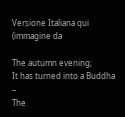Versione Italiana qui
(immagine da

The autumn evening;
It has turned into a Buddha –
The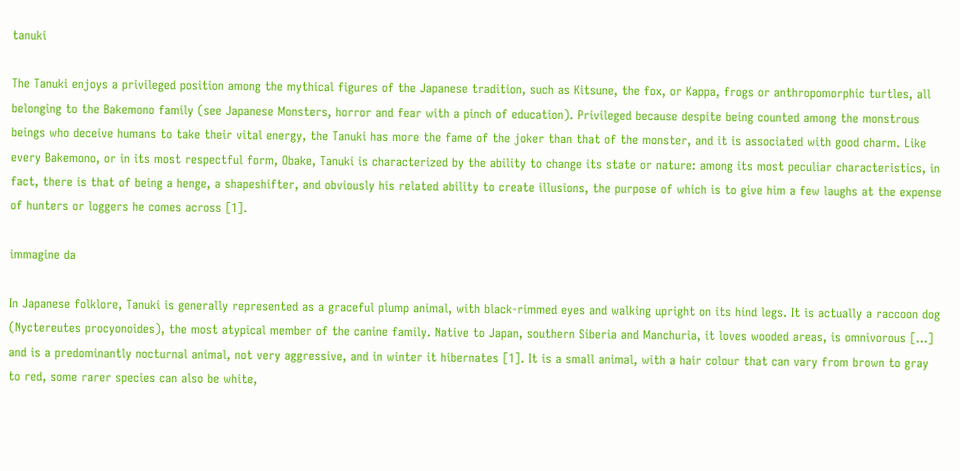tanuki

The Tanuki enjoys a privileged position among the mythical figures of the Japanese tradition, such as Kitsune, the fox, or Kappa, frogs or anthropomorphic turtles, all belonging to the Bakemono family (see Japanese Monsters, horror and fear with a pinch of education). Privileged because despite being counted among the monstrous beings who deceive humans to take their vital energy, the Tanuki has more the fame of the joker than that of the monster, and it is associated with good charm. Like every Bakemono, or in its most respectful form, Obake, Tanuki is characterized by the ability to change its state or nature: among its most peculiar characteristics, in fact, there is that of being a henge, a shapeshifter, and obviously his related ability to create illusions, the purpose of which is to give him a few laughs at the expense of hunters or loggers he comes across [1].

immagine da

In Japanese folklore, Tanuki is generally represented as a graceful plump animal, with black-rimmed eyes and walking upright on its hind legs. It is actually a raccoon dog (Nyctereutes procyonoides), the most atypical member of the canine family. Native to Japan, southern Siberia and Manchuria, it loves wooded areas, is omnivorous […] and is a predominantly nocturnal animal, not very aggressive, and in winter it hibernates [1]. It is a small animal, with a hair colour that can vary from brown to gray to red, some rarer species can also be white,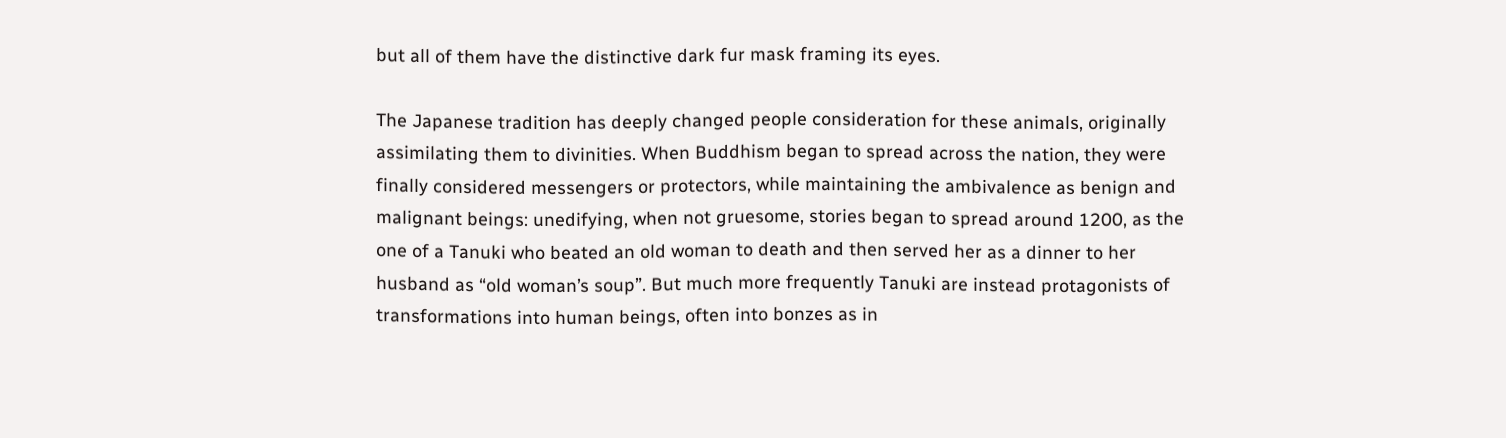but all of them have the distinctive dark fur mask framing its eyes.

The Japanese tradition has deeply changed people consideration for these animals, originally assimilating them to divinities. When Buddhism began to spread across the nation, they were finally considered messengers or protectors, while maintaining the ambivalence as benign and malignant beings: unedifying, when not gruesome, stories began to spread around 1200, as the one of a Tanuki who beated an old woman to death and then served her as a dinner to her husband as “old woman’s soup”. But much more frequently Tanuki are instead protagonists of transformations into human beings, often into bonzes as in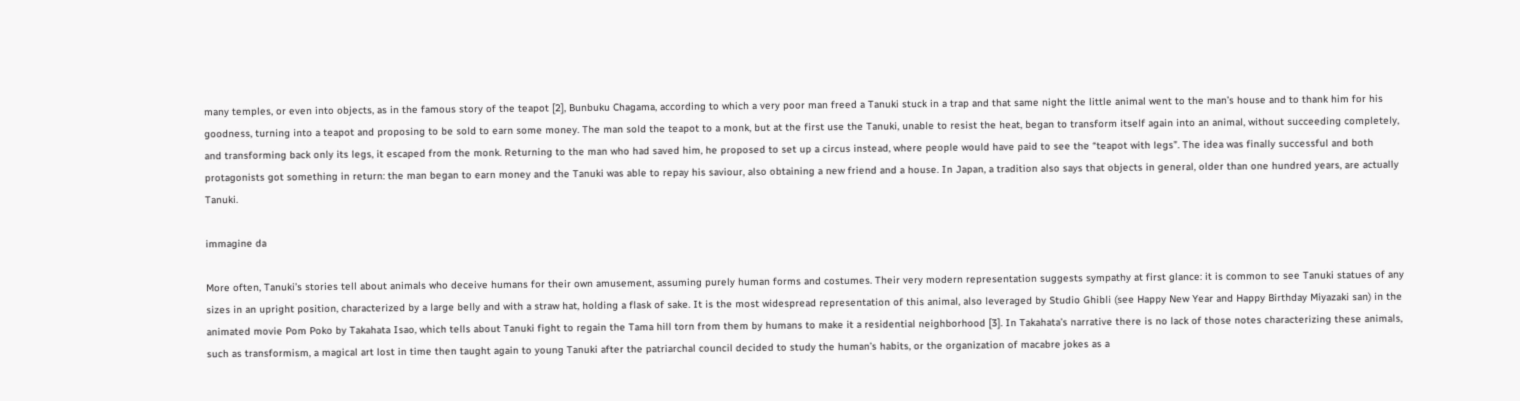many temples, or even into objects, as in the famous story of the teapot [2], Bunbuku Chagama, according to which a very poor man freed a Tanuki stuck in a trap and that same night the little animal went to the man’s house and to thank him for his goodness, turning into a teapot and proposing to be sold to earn some money. The man sold the teapot to a monk, but at the first use the Tanuki, unable to resist the heat, began to transform itself again into an animal, without succeeding completely, and transforming back only its legs, it escaped from the monk. Returning to the man who had saved him, he proposed to set up a circus instead, where people would have paid to see the “teapot with legs”. The idea was finally successful and both protagonists got something in return: the man began to earn money and the Tanuki was able to repay his saviour, also obtaining a new friend and a house. In Japan, a tradition also says that objects in general, older than one hundred years, are actually Tanuki.

immagine da

More often, Tanuki’s stories tell about animals who deceive humans for their own amusement, assuming purely human forms and costumes. Their very modern representation suggests sympathy at first glance: it is common to see Tanuki statues of any sizes in an upright position, characterized by a large belly and with a straw hat, holding a flask of sake. It is the most widespread representation of this animal, also leveraged by Studio Ghibli (see Happy New Year and Happy Birthday Miyazaki san) in the animated movie Pom Poko by Takahata Isao, which tells about Tanuki fight to regain the Tama hill torn from them by humans to make it a residential neighborhood [3]. In Takahata’s narrative there is no lack of those notes characterizing these animals, such as transformism, a magical art lost in time then taught again to young Tanuki after the patriarchal council decided to study the human’s habits, or the organization of macabre jokes as a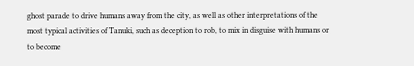ghost parade to drive humans away from the city, as well as other interpretations of the most typical activities of Tanuki, such as deception to rob, to mix in disguise with humans or to become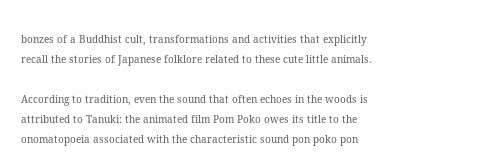bonzes of a Buddhist cult, transformations and activities that explicitly recall the stories of Japanese folklore related to these cute little animals.

According to tradition, even the sound that often echoes in the woods is attributed to Tanuki: the animated film Pom Poko owes its title to the onomatopoeia associated with the characteristic sound pon poko pon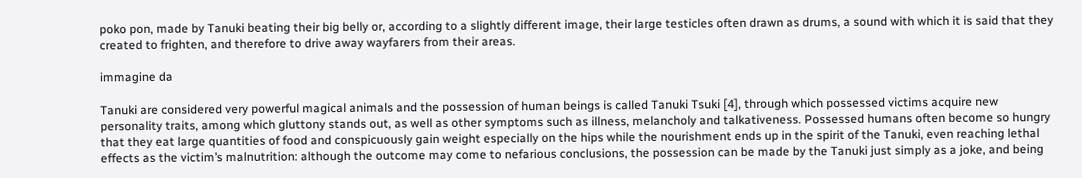poko pon, made by Tanuki beating their big belly or, according to a slightly different image, their large testicles often drawn as drums, a sound with which it is said that they created to frighten, and therefore to drive away wayfarers from their areas.

immagine da

Tanuki are considered very powerful magical animals and the possession of human beings is called Tanuki Tsuki [4], through which possessed victims acquire new personality traits, among which gluttony stands out, as well as other symptoms such as illness, melancholy and talkativeness. Possessed humans often become so hungry that they eat large quantities of food and conspicuously gain weight especially on the hips while the nourishment ends up in the spirit of the Tanuki, even reaching lethal effects as the victim’s malnutrition: although the outcome may come to nefarious conclusions, the possession can be made by the Tanuki just simply as a joke, and being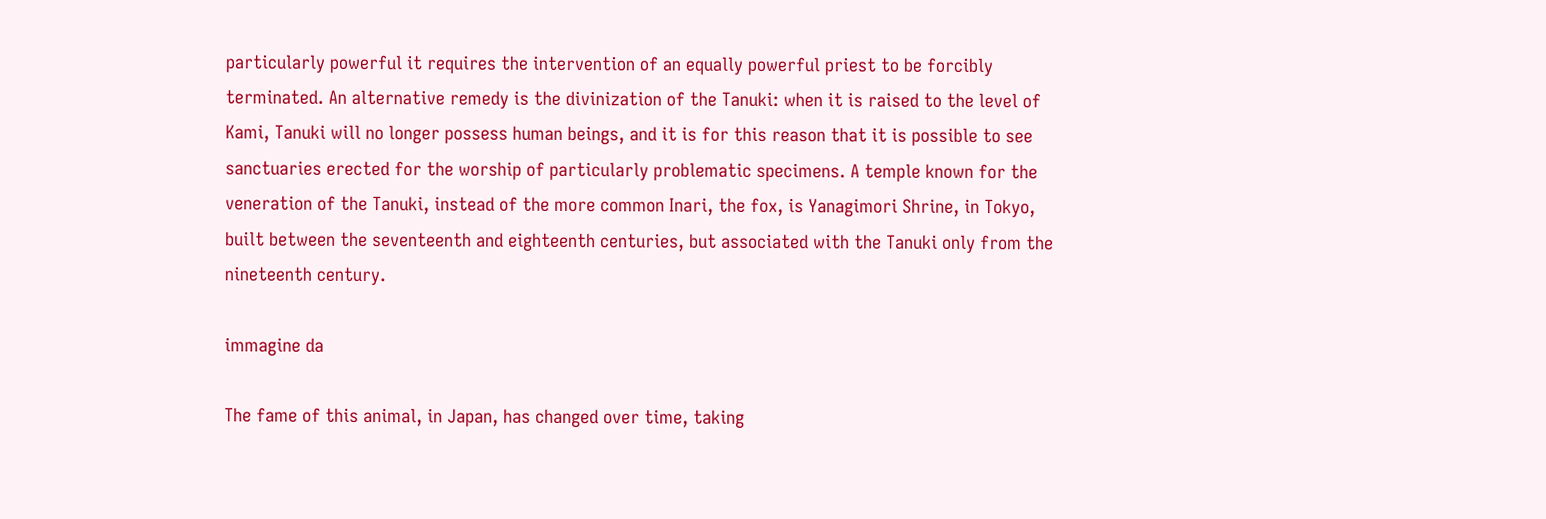particularly powerful it requires the intervention of an equally powerful priest to be forcibly terminated. An alternative remedy is the divinization of the Tanuki: when it is raised to the level of Kami, Tanuki will no longer possess human beings, and it is for this reason that it is possible to see sanctuaries erected for the worship of particularly problematic specimens. A temple known for the veneration of the Tanuki, instead of the more common Inari, the fox, is Yanagimori Shrine, in Tokyo, built between the seventeenth and eighteenth centuries, but associated with the Tanuki only from the nineteenth century.

immagine da

The fame of this animal, in Japan, has changed over time, taking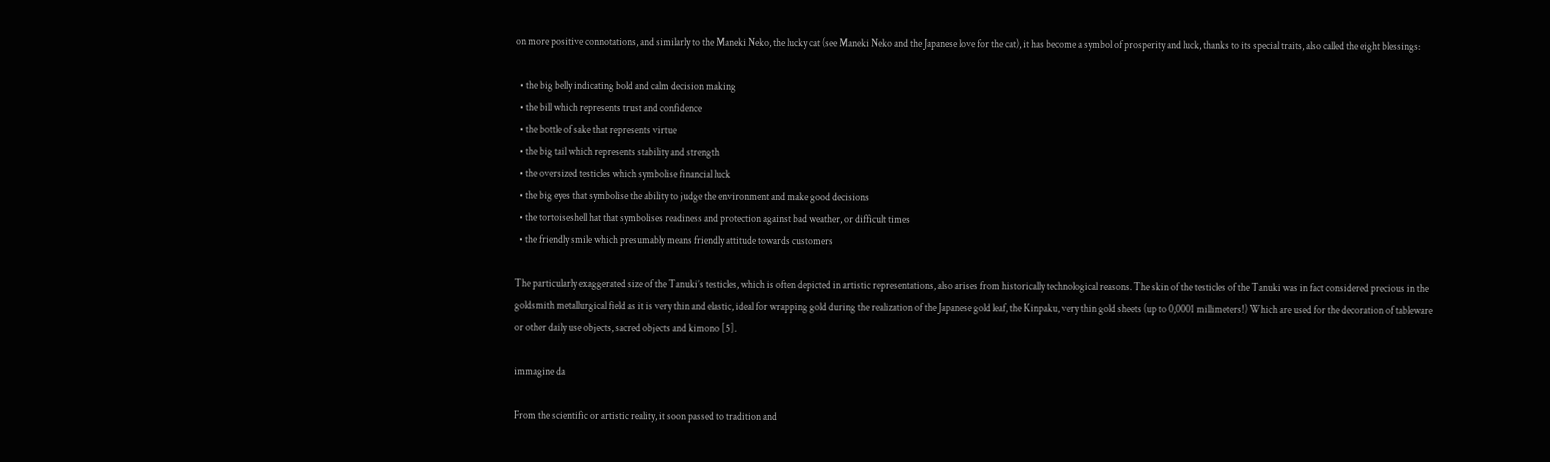on more positive connotations, and similarly to the Maneki Neko, the lucky cat (see Maneki Neko and the Japanese love for the cat), it has become a symbol of prosperity and luck, thanks to its special traits, also called the eight blessings:

  • the big belly indicating bold and calm decision making
  • the bill which represents trust and confidence
  • the bottle of sake that represents virtue
  • the big tail which represents stability and strength
  • the oversized testicles which symbolise financial luck
  • the big eyes that symbolise the ability to judge the environment and make good decisions
  • the tortoiseshell hat that symbolises readiness and protection against bad weather, or difficult times
  • the friendly smile which presumably means friendly attitude towards customers

The particularly exaggerated size of the Tanuki’s testicles, which is often depicted in artistic representations, also arises from historically technological reasons. The skin of the testicles of the Tanuki was in fact considered precious in the goldsmith metallurgical field as it is very thin and elastic, ideal for wrapping gold during the realization of the Japanese gold leaf, the Kinpaku, very thin gold sheets (up to 0,0001 millimeters!) Which are used for the decoration of tableware or other daily use objects, sacred objects and kimono [5].

immagine da

From the scientific or artistic reality, it soon passed to tradition and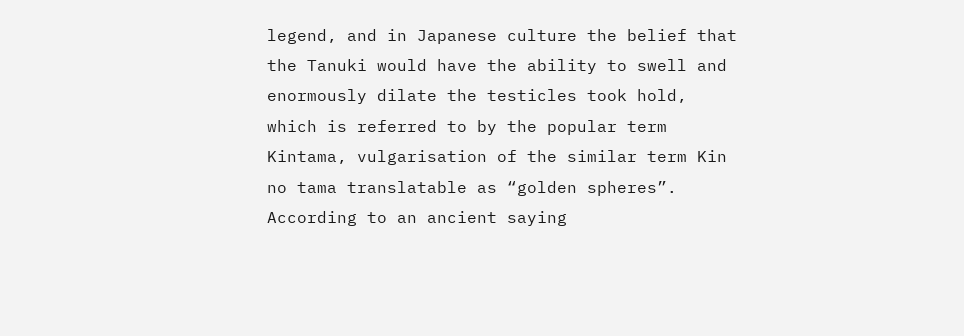legend, and in Japanese culture the belief that the Tanuki would have the ability to swell and enormously dilate the testicles took hold, which is referred to by the popular term Kintama, vulgarisation of the similar term Kin no tama translatable as “golden spheres”. According to an ancient saying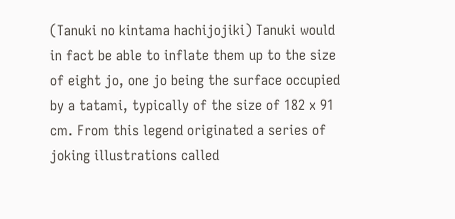(Tanuki no kintama hachijojiki) Tanuki would in fact be able to inflate them up to the size of eight jo, one jo being the surface occupied by a tatami, typically of the size of 182 x 91 cm. From this legend originated a series of joking illustrations called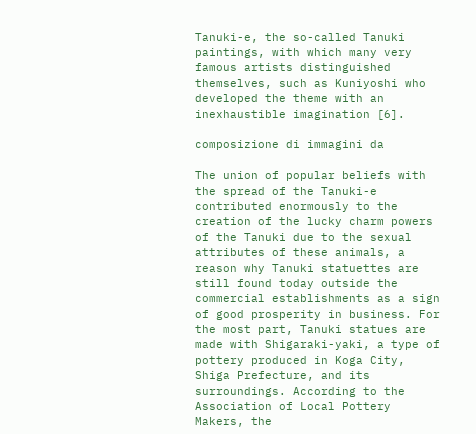Tanuki-e, the so-called Tanuki paintings, with which many very famous artists distinguished themselves, such as Kuniyoshi who developed the theme with an inexhaustible imagination [6].

composizione di immagini da

The union of popular beliefs with the spread of the Tanuki-e contributed enormously to the creation of the lucky charm powers of the Tanuki due to the sexual attributes of these animals, a reason why Tanuki statuettes are still found today outside the commercial establishments as a sign of good prosperity in business. For the most part, Tanuki statues are made with Shigaraki-yaki, a type of pottery produced in Koga City, Shiga Prefecture, and its surroundings. According to the Association of Local Pottery Makers, the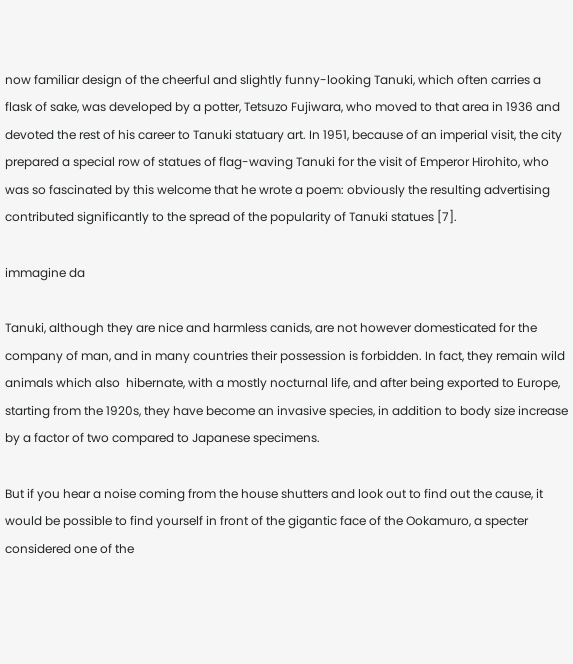now familiar design of the cheerful and slightly funny-looking Tanuki, which often carries a flask of sake, was developed by a potter, Tetsuzo Fujiwara, who moved to that area in 1936 and devoted the rest of his career to Tanuki statuary art. In 1951, because of an imperial visit, the city prepared a special row of statues of flag-waving Tanuki for the visit of Emperor Hirohito, who was so fascinated by this welcome that he wrote a poem: obviously the resulting advertising contributed significantly to the spread of the popularity of Tanuki statues [7].

immagine da

Tanuki, although they are nice and harmless canids, are not however domesticated for the company of man, and in many countries their possession is forbidden. In fact, they remain wild animals which also  hibernate, with a mostly nocturnal life, and after being exported to Europe, starting from the 1920s, they have become an invasive species, in addition to body size increase by a factor of two compared to Japanese specimens.

But if you hear a noise coming from the house shutters and look out to find out the cause, it would be possible to find yourself in front of the gigantic face of the Ookamuro, a specter considered one of the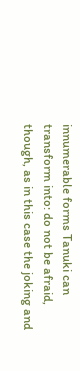innumerable forms Tanuki can transform into: do not be afraid, though, as in this case the joking and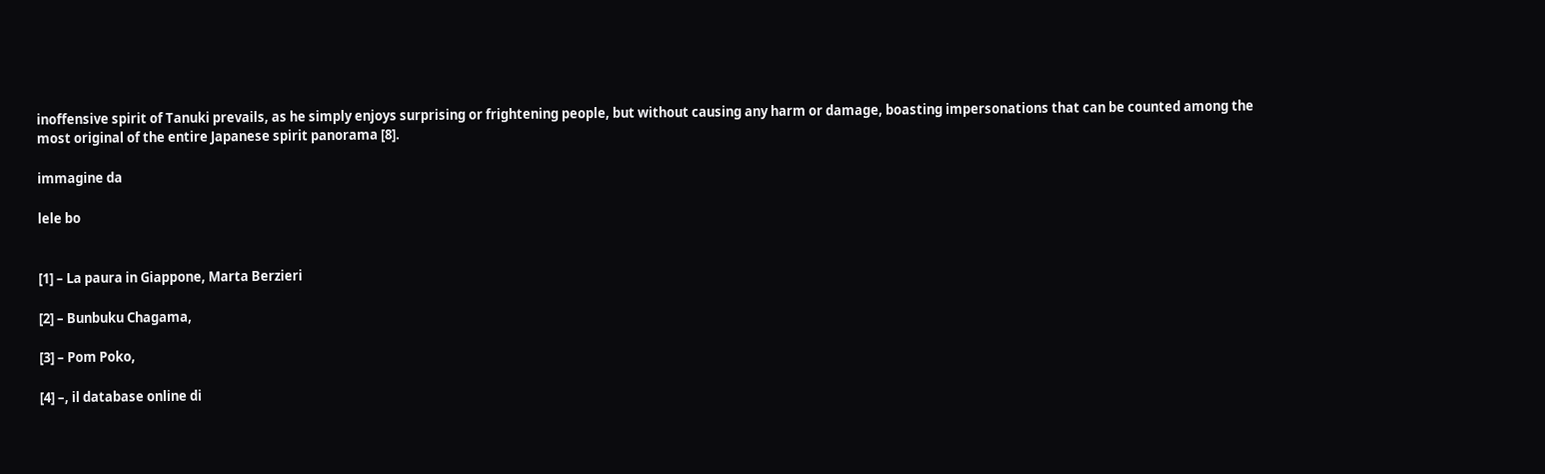inoffensive spirit of Tanuki prevails, as he simply enjoys surprising or frightening people, but without causing any harm or damage, boasting impersonations that can be counted among the most original of the entire Japanese spirit panorama [8].

immagine da

lele bo


[1] – La paura in Giappone, Marta Berzieri

[2] – Bunbuku Chagama,

[3] – Pom Poko,

[4] –, il database online di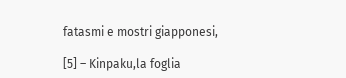fatasmi e mostri giapponesi,

[5] – Kinpaku,la foglia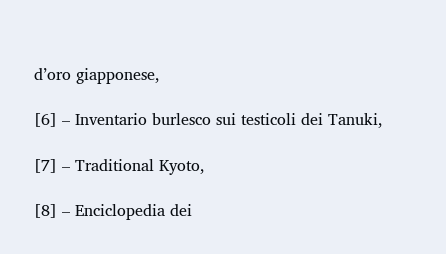d’oro giapponese,

[6] – Inventario burlesco sui testicoli dei Tanuki,

[7] – Traditional Kyoto,

[8] – Enciclopedia dei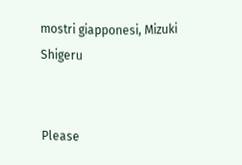mostri giapponesi, Mizuki Shigeru


Please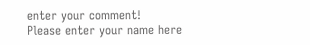enter your comment!
Please enter your name here